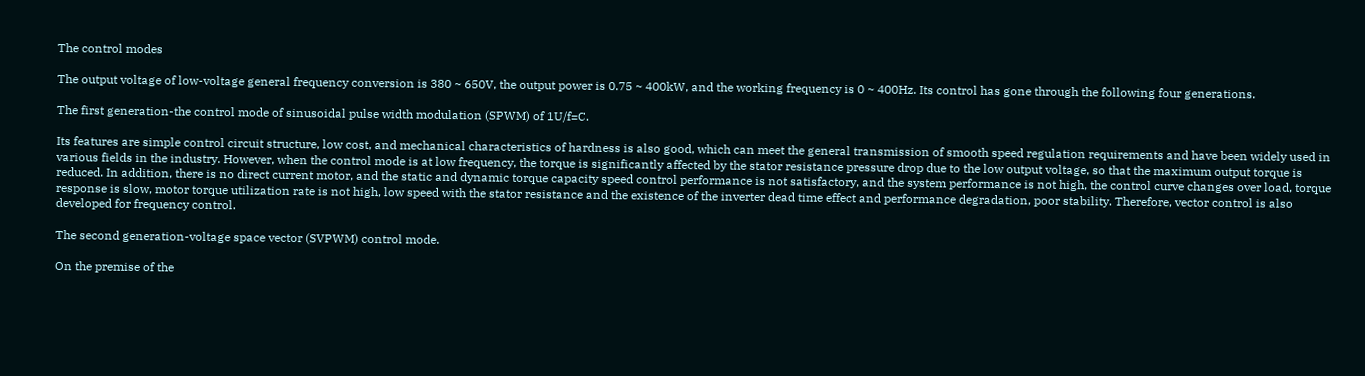The control modes

The output voltage of low-voltage general frequency conversion is 380 ~ 650V, the output power is 0.75 ~ 400kW, and the working frequency is 0 ~ 400Hz. Its control has gone through the following four generations.

The first generation-the control mode of sinusoidal pulse width modulation (SPWM) of 1U/f=C.

Its features are simple control circuit structure, low cost, and mechanical characteristics of hardness is also good, which can meet the general transmission of smooth speed regulation requirements and have been widely used in various fields in the industry. However, when the control mode is at low frequency, the torque is significantly affected by the stator resistance pressure drop due to the low output voltage, so that the maximum output torque is reduced. In addition, there is no direct current motor, and the static and dynamic torque capacity speed control performance is not satisfactory, and the system performance is not high, the control curve changes over load, torque response is slow, motor torque utilization rate is not high, low speed with the stator resistance and the existence of the inverter dead time effect and performance degradation, poor stability. Therefore, vector control is also developed for frequency control.

The second generation-voltage space vector (SVPWM) control mode.

On the premise of the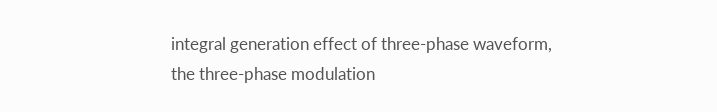integral generation effect of three-phase waveform, the three-phase modulation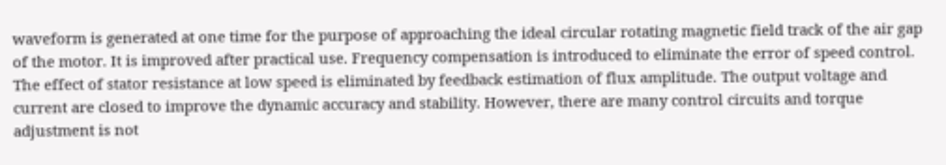waveform is generated at one time for the purpose of approaching the ideal circular rotating magnetic field track of the air gap of the motor. It is improved after practical use. Frequency compensation is introduced to eliminate the error of speed control. The effect of stator resistance at low speed is eliminated by feedback estimation of flux amplitude. The output voltage and current are closed to improve the dynamic accuracy and stability. However, there are many control circuits and torque adjustment is not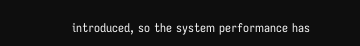introduced, so the system performance has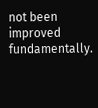not been improved fundamentally.